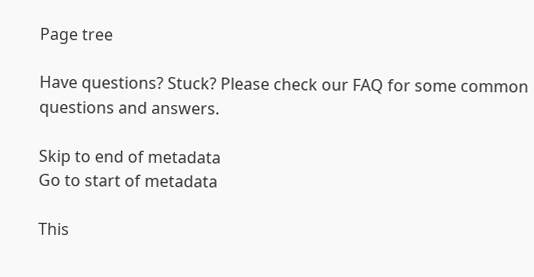Page tree

Have questions? Stuck? Please check our FAQ for some common questions and answers.

Skip to end of metadata
Go to start of metadata

This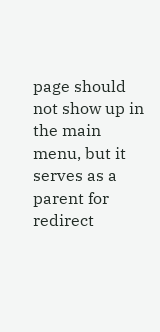page should not show up in the main menu, but it serves as a parent for redirect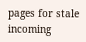pages for stale incoming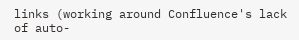links (working around Confluence's lack of auto-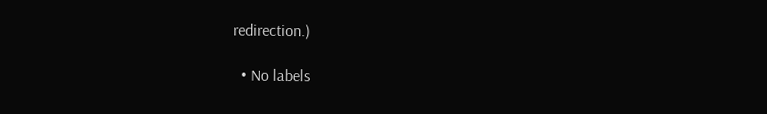redirection.)

  • No labels